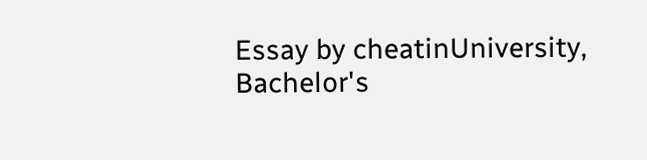Essay by cheatinUniversity, Bachelor's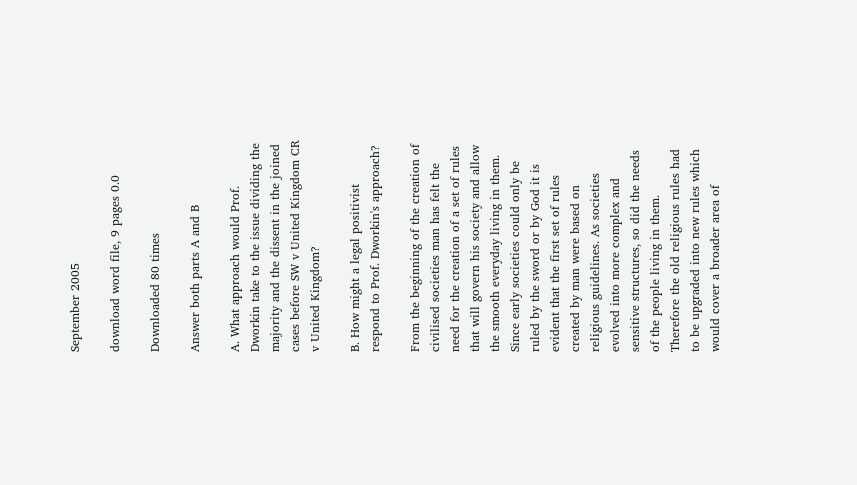September 2005

download word file, 9 pages 0.0

Downloaded 80 times

Answer both parts A and B

A. What approach would Prof. Dworkin take to the issue dividing the majority and the dissent in the joined cases before SW v United Kingdom CR v United Kingdom?

B. How might a legal positivist respond to Prof. Dworkin's approach?

From the beginning of the creation of civilised societies man has felt the need for the creation of a set of rules that will govern his society and allow the smooth everyday living in them. Since early societies could only be ruled by the sword or by God it is evident that the first set of rules created by man were based on religious guidelines. As societies evolved into more complex and sensitive structures, so did the needs of the people living in them. Therefore the old religious rules had to be upgraded into new rules which would cover a broader area of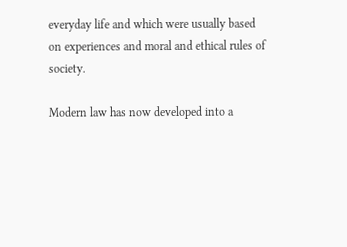everyday life and which were usually based on experiences and moral and ethical rules of society.

Modern law has now developed into a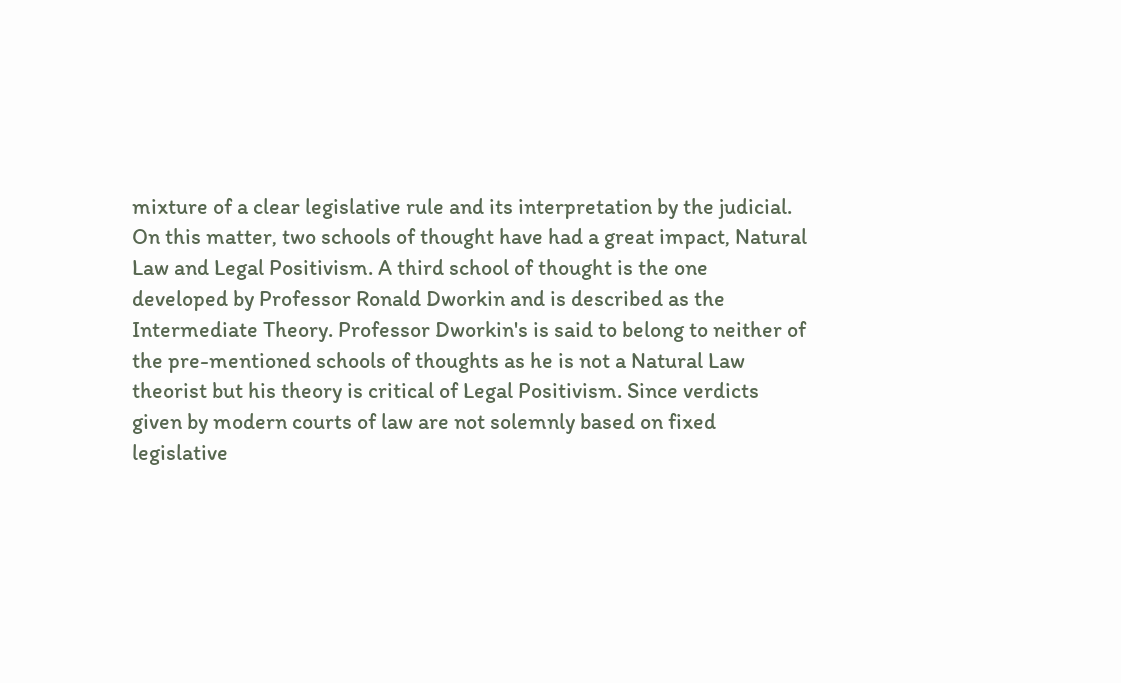mixture of a clear legislative rule and its interpretation by the judicial. On this matter, two schools of thought have had a great impact, Natural Law and Legal Positivism. A third school of thought is the one developed by Professor Ronald Dworkin and is described as the Intermediate Theory. Professor Dworkin's is said to belong to neither of the pre-mentioned schools of thoughts as he is not a Natural Law theorist but his theory is critical of Legal Positivism. Since verdicts given by modern courts of law are not solemnly based on fixed legislative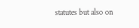statutes but also on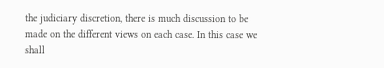the judiciary discretion, there is much discussion to be made on the different views on each case. In this case we shall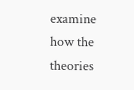examine how the theories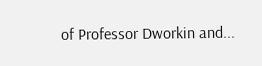of Professor Dworkin and...